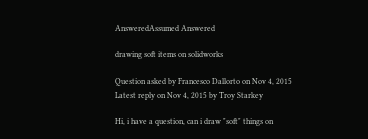AnsweredAssumed Answered

drawing soft items on solidworks

Question asked by Francesco Dallorto on Nov 4, 2015
Latest reply on Nov 4, 2015 by Troy Starkey

Hi, i have a question, can i draw "soft" things on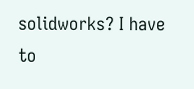solidworks? I have to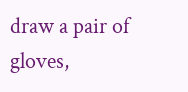draw a pair of gloves,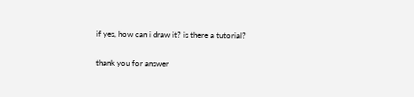if yes, how can i draw it? is there a tutorial?

thank you for answer